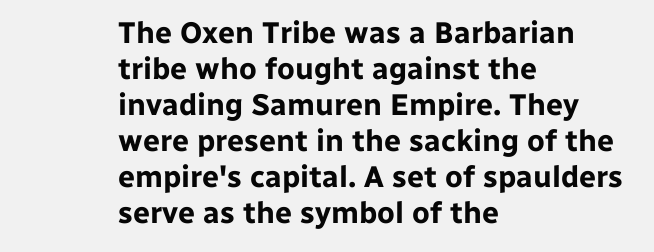The Oxen Tribe was a Barbarian tribe who fought against the invading Samuren Empire. They were present in the sacking of the empire's capital. A set of spaulders serve as the symbol of the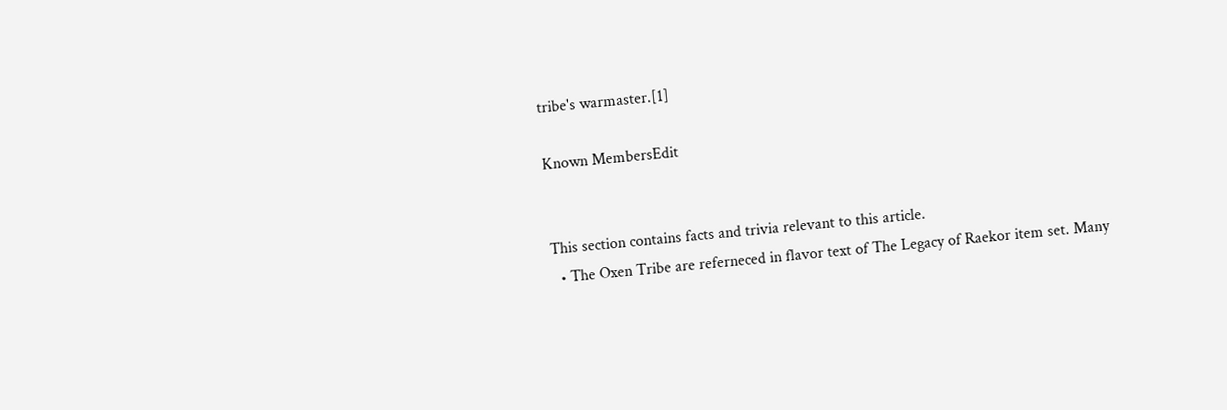tribe's warmaster.[1]

Known MembersEdit


This section contains facts and trivia relevant to this article.
  • The Oxen Tribe are referneced in flavor text of The Legacy of Raekor item set. Many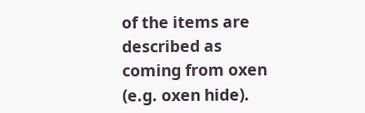of the items are described as coming from oxen (e.g. oxen hide).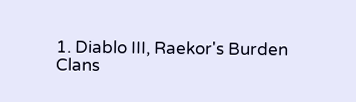1. Diablo III, Raekor's Burden
Clans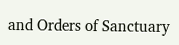and Orders of Sanctuary